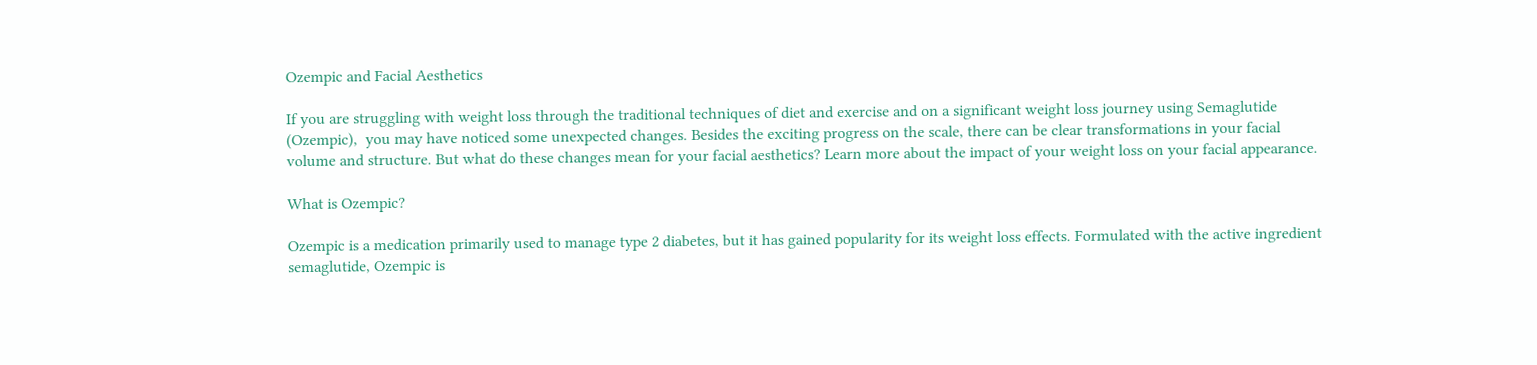Ozempic and Facial Aesthetics

If you are struggling with weight loss through the traditional techniques of diet and exercise and on a significant weight loss journey using Semaglutide (Ozempic),  you may have noticed some unexpected changes. Besides the exciting progress on the scale, there can be clear transformations in your facial volume and structure. But what do these changes mean for your facial aesthetics? Learn more about the impact of your weight loss on your facial appearance.

What is Ozempic?

Ozempic is a medication primarily used to manage type 2 diabetes, but it has gained popularity for its weight loss effects. Formulated with the active ingredient semaglutide, Ozempic is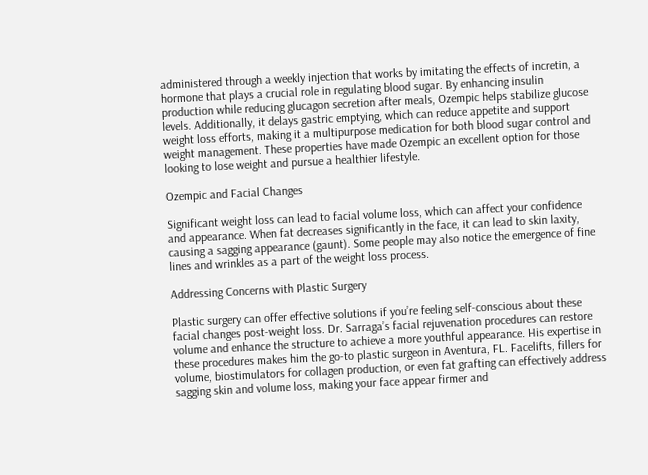administered through a weekly injection that works by imitating the effects of incretin, a hormone that plays a crucial role in regulating blood sugar. By enhancing insulin production while reducing glucagon secretion after meals, Ozempic helps stabilize glucose levels. Additionally, it delays gastric emptying, which can reduce appetite and support weight loss efforts, making it a multipurpose medication for both blood sugar control and weight management. These properties have made Ozempic an excellent option for those looking to lose weight and pursue a healthier lifestyle.

Ozempic and Facial Changes

Significant weight loss can lead to facial volume loss, which can affect your confidence and appearance. When fat decreases significantly in the face, it can lead to skin laxity, causing a sagging appearance (gaunt). Some people may also notice the emergence of fine lines and wrinkles as a part of the weight loss process.

Addressing Concerns with Plastic Surgery

Plastic surgery can offer effective solutions if you’re feeling self-conscious about these facial changes post-weight loss. Dr. Sarraga’s facial rejuvenation procedures can restore volume and enhance the structure to achieve a more youthful appearance. His expertise in these procedures makes him the go-to plastic surgeon in Aventura, FL. Facelifts, fillers for volume, biostimulators for collagen production, or even fat grafting can effectively address sagging skin and volume loss, making your face appear firmer and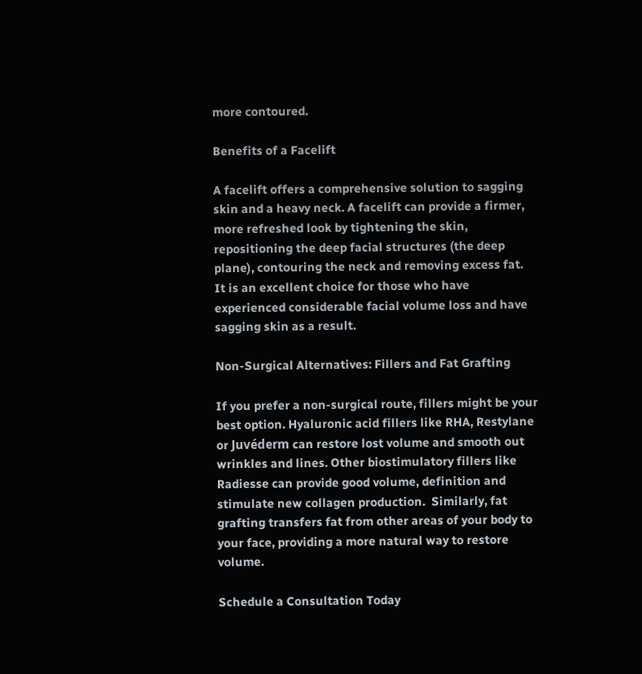more contoured.

Benefits of a Facelift

A facelift offers a comprehensive solution to sagging skin and a heavy neck. A facelift can provide a firmer, more refreshed look by tightening the skin, repositioning the deep facial structures (the deep plane), contouring the neck and removing excess fat. It is an excellent choice for those who have experienced considerable facial volume loss and have sagging skin as a result.

Non-Surgical Alternatives: Fillers and Fat Grafting

If you prefer a non-surgical route, fillers might be your best option. Hyaluronic acid fillers like RHA, Restylane or Juvéderm can restore lost volume and smooth out wrinkles and lines. Other biostimulatory fillers like Radiesse can provide good volume, definition and stimulate new collagen production.  Similarly, fat grafting transfers fat from other areas of your body to your face, providing a more natural way to restore volume.

Schedule a Consultation Today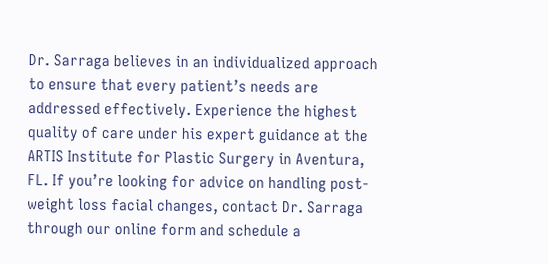Dr. Sarraga believes in an individualized approach to ensure that every patient’s needs are addressed effectively. Experience the highest quality of care under his expert guidance at the ARTIS Institute for Plastic Surgery in Aventura, FL. If you’re looking for advice on handling post-weight loss facial changes, contact Dr. Sarraga through our online form and schedule a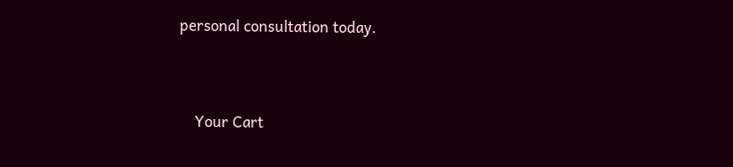personal consultation today.



    Your Cart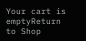Your cart is emptyReturn to Shop